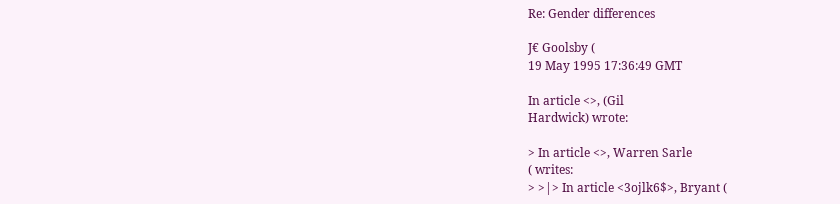Re: Gender differences

J€ Goolsby (
19 May 1995 17:36:49 GMT

In article <>, (Gil
Hardwick) wrote:

> In article <>, Warren Sarle
( writes:
> >|> In article <3ojlk6$>, Bryant (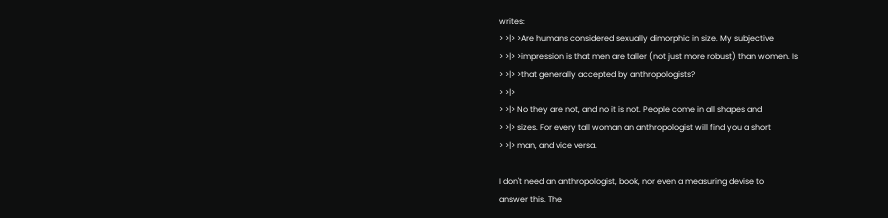writes:
> >|> >Are humans considered sexually dimorphic in size. My subjective
> >|> >impression is that men are taller (not just more robust) than women. Is
> >|> >that generally accepted by anthropologists?
> >|>
> >|> No they are not, and no it is not. People come in all shapes and
> >|> sizes. For every tall woman an anthropologist will find you a short
> >|> man, and vice versa.

I don't need an anthropologist, book, nor even a measuring devise to
answer this. The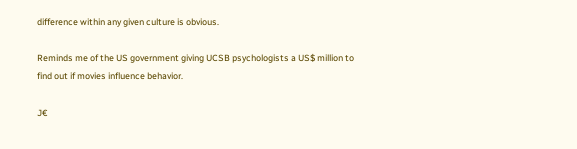difference within any given culture is obvious.

Reminds me of the US government giving UCSB psychologists a US$ million to
find out if movies influence behavior.

J€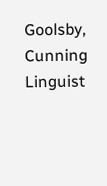Goolsby, Cunning Linguist